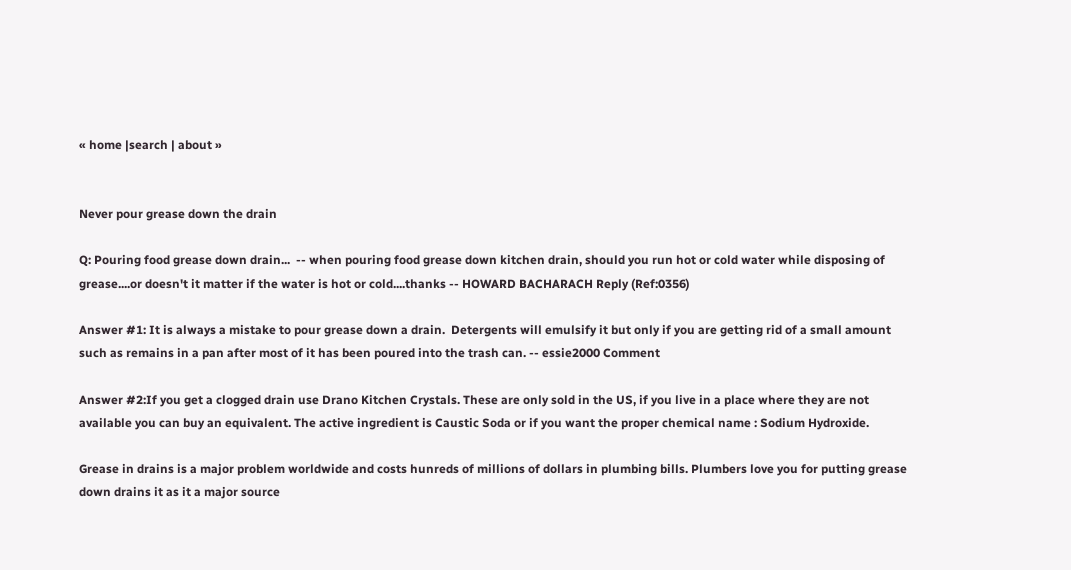« home |search | about »


Never pour grease down the drain

Q: Pouring food grease down drain...  -- when pouring food grease down kitchen drain, should you run hot or cold water while disposing of grease....or doesn't it matter if the water is hot or cold....thanks -- HOWARD BACHARACH Reply (Ref:0356)

Answer #1: It is always a mistake to pour grease down a drain.  Detergents will emulsify it but only if you are getting rid of a small amount such as remains in a pan after most of it has been poured into the trash can. -- essie2000 Comment

Answer #2:If you get a clogged drain use Drano Kitchen Crystals. These are only sold in the US, if you live in a place where they are not available you can buy an equivalent. The active ingredient is Caustic Soda or if you want the proper chemical name : Sodium Hydroxide.

Grease in drains is a major problem worldwide and costs hunreds of millions of dollars in plumbing bills. Plumbers love you for putting grease down drains it as it a major source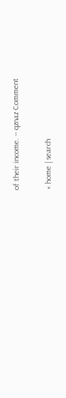of their income. -- qznaz Comment

« home | search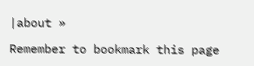|about »

Remember to bookmark this page